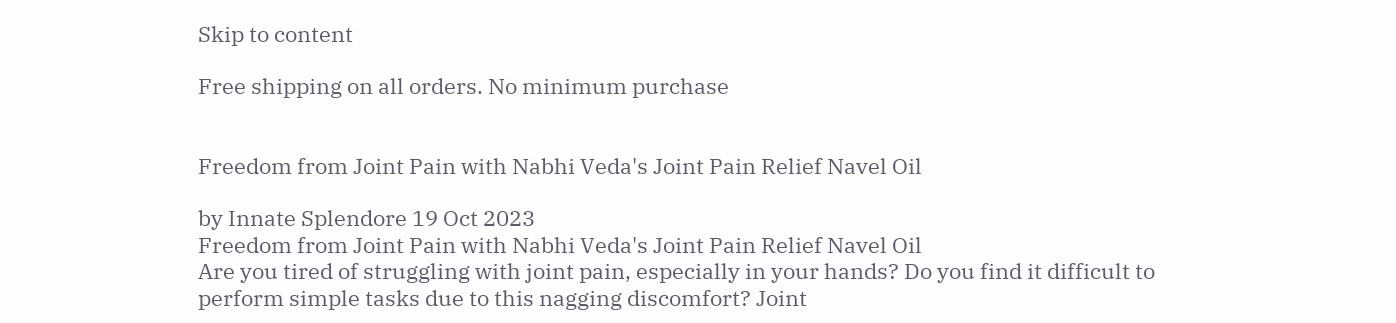Skip to content

Free shipping on all orders. No minimum purchase


Freedom from Joint Pain with Nabhi Veda's Joint Pain Relief Navel Oil

by Innate Splendore 19 Oct 2023
Freedom from Joint Pain with Nabhi Veda's Joint Pain Relief Navel Oil
Are you tired of struggling with joint pain, especially in your hands? Do you find it difficult to perform simple tasks due to this nagging discomfort? Joint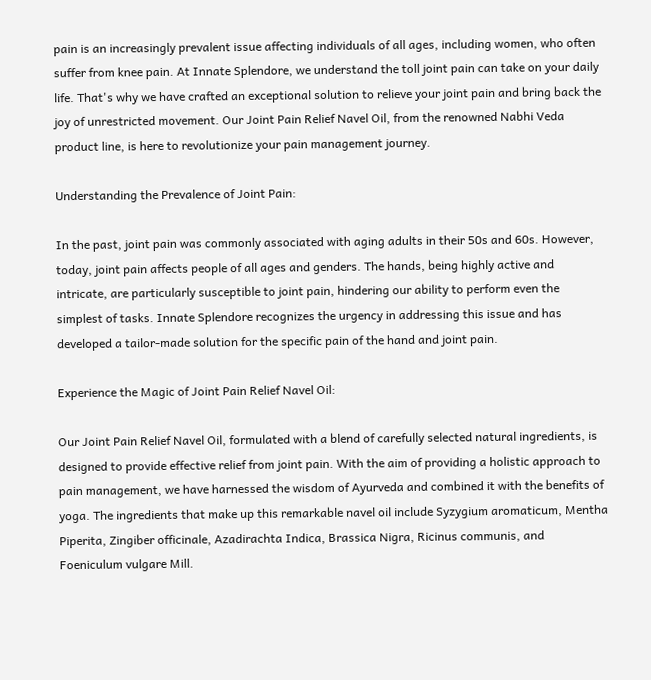pain is an increasingly prevalent issue affecting individuals of all ages, including women, who often suffer from knee pain. At Innate Splendore, we understand the toll joint pain can take on your daily life. That's why we have crafted an exceptional solution to relieve your joint pain and bring back the joy of unrestricted movement. Our Joint Pain Relief Navel Oil, from the renowned Nabhi Veda product line, is here to revolutionize your pain management journey.

Understanding the Prevalence of Joint Pain:

In the past, joint pain was commonly associated with aging adults in their 50s and 60s. However, today, joint pain affects people of all ages and genders. The hands, being highly active and intricate, are particularly susceptible to joint pain, hindering our ability to perform even the simplest of tasks. Innate Splendore recognizes the urgency in addressing this issue and has developed a tailor-made solution for the specific pain of the hand and joint pain.

Experience the Magic of Joint Pain Relief Navel Oil:

Our Joint Pain Relief Navel Oil, formulated with a blend of carefully selected natural ingredients, is designed to provide effective relief from joint pain. With the aim of providing a holistic approach to pain management, we have harnessed the wisdom of Ayurveda and combined it with the benefits of yoga. The ingredients that make up this remarkable navel oil include Syzygium aromaticum, Mentha Piperita, Zingiber officinale, Azadirachta Indica, Brassica Nigra, Ricinus communis, and Foeniculum vulgare Mill.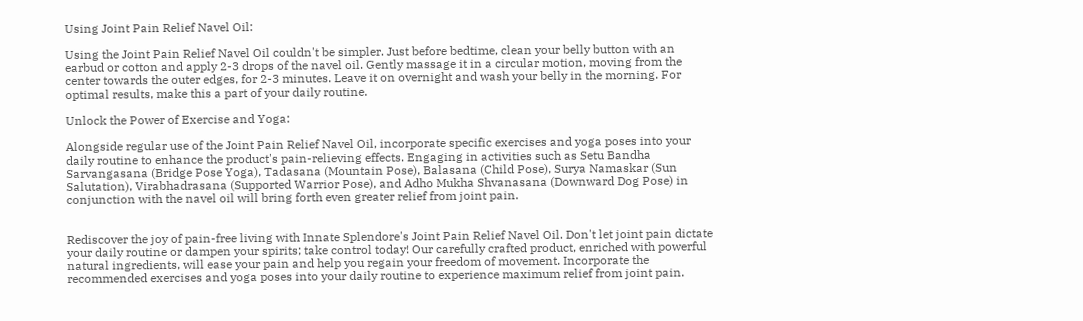Using Joint Pain Relief Navel Oil:

Using the Joint Pain Relief Navel Oil couldn't be simpler. Just before bedtime, clean your belly button with an earbud or cotton and apply 2-3 drops of the navel oil. Gently massage it in a circular motion, moving from the center towards the outer edges, for 2-3 minutes. Leave it on overnight and wash your belly in the morning. For optimal results, make this a part of your daily routine.

Unlock the Power of Exercise and Yoga:

Alongside regular use of the Joint Pain Relief Navel Oil, incorporate specific exercises and yoga poses into your daily routine to enhance the product's pain-relieving effects. Engaging in activities such as Setu Bandha Sarvangasana (Bridge Pose Yoga), Tadasana (Mountain Pose), Balasana (Child Pose), Surya Namaskar (Sun Salutation), Virabhadrasana (Supported Warrior Pose), and Adho Mukha Shvanasana (Downward Dog Pose) in conjunction with the navel oil will bring forth even greater relief from joint pain.


Rediscover the joy of pain-free living with Innate Splendore's Joint Pain Relief Navel Oil. Don't let joint pain dictate your daily routine or dampen your spirits; take control today! Our carefully crafted product, enriched with powerful natural ingredients, will ease your pain and help you regain your freedom of movement. Incorporate the recommended exercises and yoga poses into your daily routine to experience maximum relief from joint pain.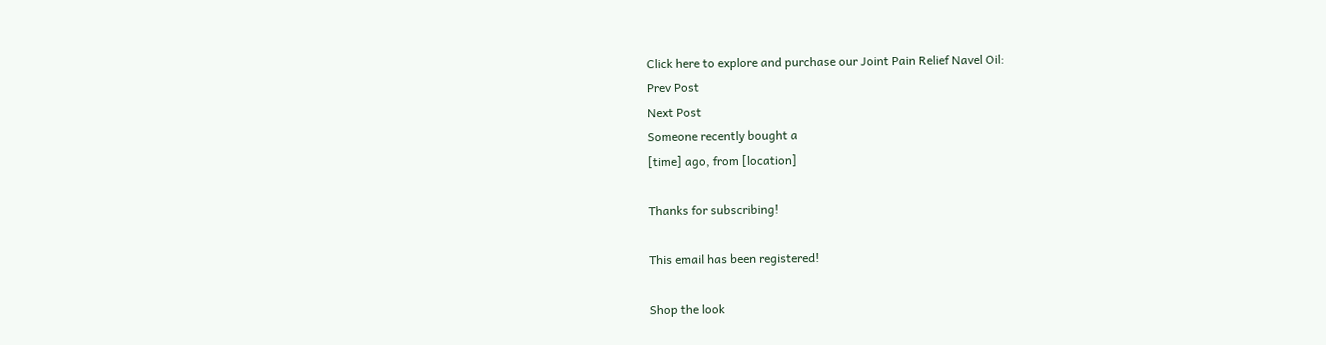Click here to explore and purchase our Joint Pain Relief Navel Oil:
Prev Post
Next Post
Someone recently bought a
[time] ago, from [location]

Thanks for subscribing!

This email has been registered!

Shop the look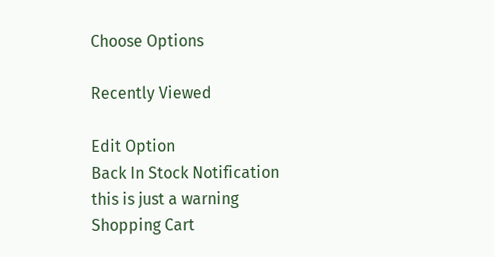Choose Options

Recently Viewed

Edit Option
Back In Stock Notification
this is just a warning
Shopping Cart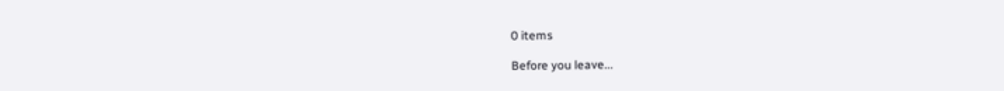0 items

Before you leave...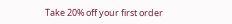Take 20% off your first order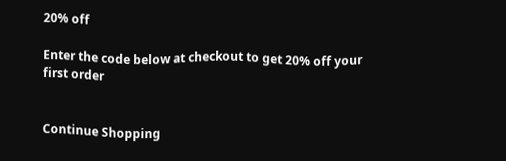20% off

Enter the code below at checkout to get 20% off your first order


Continue Shopping